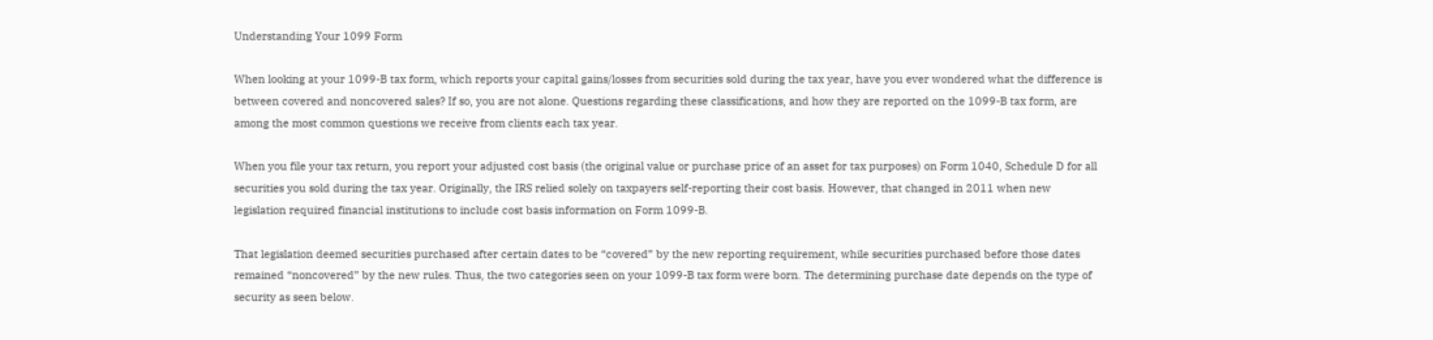Understanding Your 1099 Form

When looking at your 1099-B tax form, which reports your capital gains/losses from securities sold during the tax year, have you ever wondered what the difference is between covered and noncovered sales? If so, you are not alone. Questions regarding these classifications, and how they are reported on the 1099-B tax form, are among the most common questions we receive from clients each tax year.

When you file your tax return, you report your adjusted cost basis (the original value or purchase price of an asset for tax purposes) on Form 1040, Schedule D for all securities you sold during the tax year. Originally, the IRS relied solely on taxpayers self-reporting their cost basis. However, that changed in 2011 when new legislation required financial institutions to include cost basis information on Form 1099-B.

That legislation deemed securities purchased after certain dates to be “covered” by the new reporting requirement, while securities purchased before those dates remained “noncovered” by the new rules. Thus, the two categories seen on your 1099-B tax form were born. The determining purchase date depends on the type of security as seen below.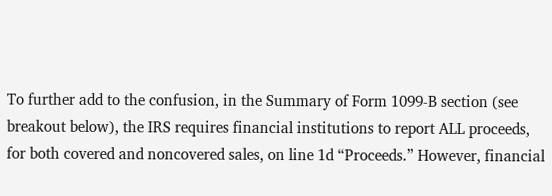To further add to the confusion, in the Summary of Form 1099-B section (see breakout below), the IRS requires financial institutions to report ALL proceeds, for both covered and noncovered sales, on line 1d “Proceeds.” However, financial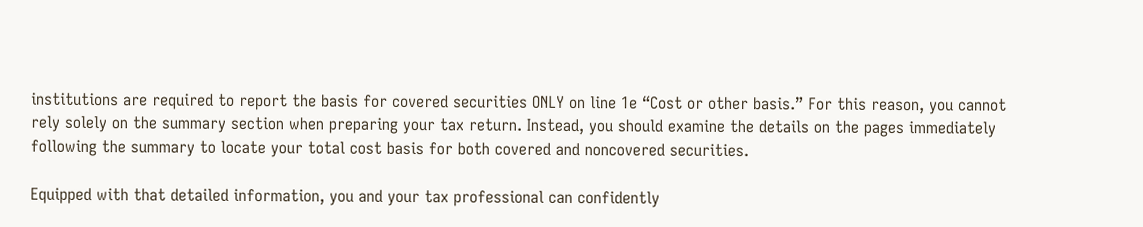institutions are required to report the basis for covered securities ONLY on line 1e “Cost or other basis.” For this reason, you cannot rely solely on the summary section when preparing your tax return. Instead, you should examine the details on the pages immediately following the summary to locate your total cost basis for both covered and noncovered securities.

Equipped with that detailed information, you and your tax professional can confidently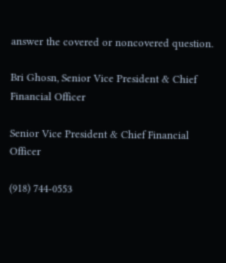answer the covered or noncovered question.

Bri Ghosn, Senior Vice President & Chief Financial Officer

Senior Vice President & Chief Financial Officer

(918) 744-0553